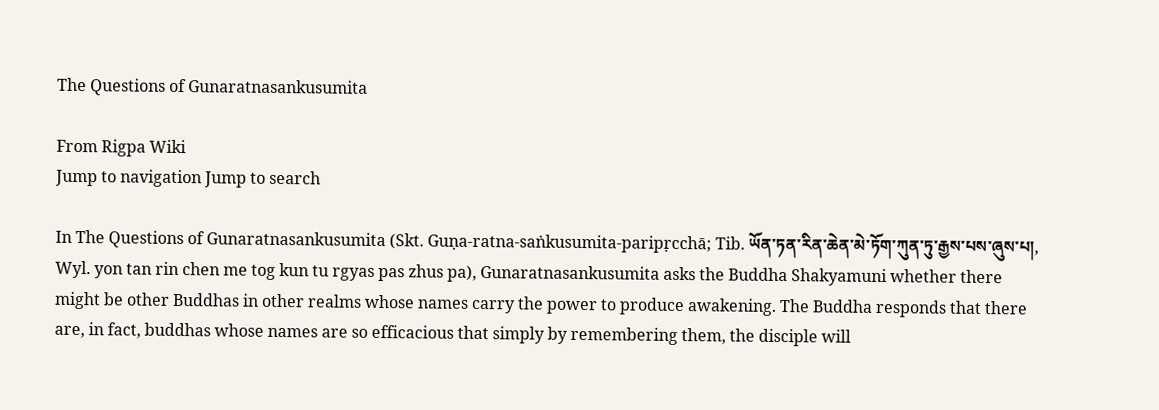The Questions of Gunaratnasankusumita

From Rigpa Wiki
Jump to navigation Jump to search

In The Questions of Gunaratnasankusumita (Skt. Guṇa-ratna-saṅkusumita-paripṛcchā; Tib. ཡོན་ཏན་རིན་ཆེན་མེ་ཏོག་ཀུན་ཏུ་རྒྱས་པས་ཞུས་པ།, Wyl. yon tan rin chen me tog kun tu rgyas pas zhus pa), Gunaratnasankusumita asks the Buddha Shakyamuni whether there might be other Buddhas in other realms whose names carry the power to produce awakening. The Buddha responds that there are, in fact, buddhas whose names are so efficacious that simply by remembering them, the disciple will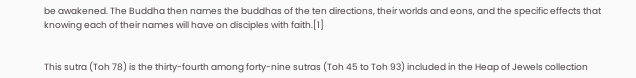be awakened. The Buddha then names the buddhas of the ten directions, their worlds and eons, and the specific effects that knowing each of their names will have on disciples with faith.[1]


This sutra (Toh 78) is the thirty-fourth among forty-nine sutras (Toh 45 to Toh 93) included in the Heap of Jewels collection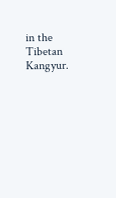in the Tibetan Kangyur.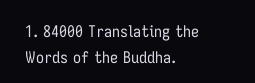1. 84000 Translating the Words of the Buddha.